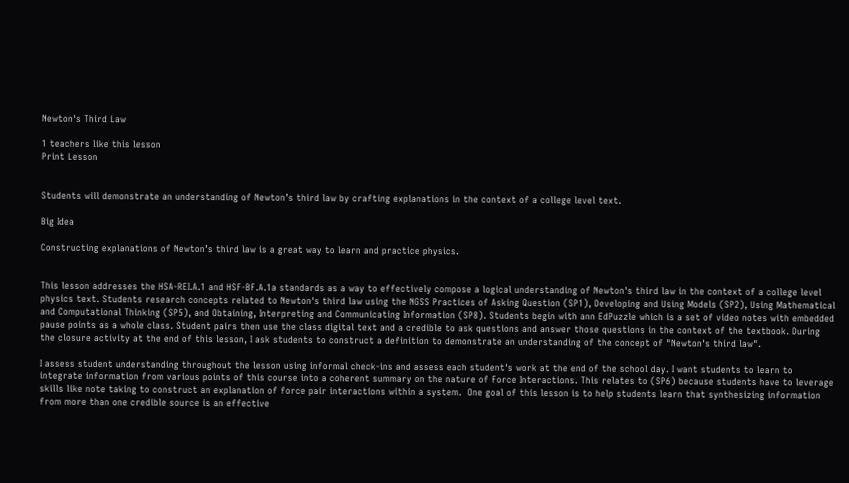Newton's Third Law

1 teachers like this lesson
Print Lesson


Students will demonstrate an understanding of Newton’s third law by crafting explanations in the context of a college level text.

Big Idea

Constructing explanations of Newton’s third law is a great way to learn and practice physics.


This lesson addresses the HSA-REI.A.1 and HSF-BF.A.1a standards as a way to effectively compose a logical understanding of Newton's third law in the context of a college level physics text. Students research concepts related to Newton's third law using the NGSS Practices of Asking Question (SP1), Developing and Using Models (SP2), Using Mathematical and Computational Thinking (SP5), and Obtaining, Interpreting and Communicating Information (SP8). Students begin with ann EdPuzzle which is a set of video notes with embedded pause points as a whole class. Student pairs then use the class digital text and a credible to ask questions and answer those questions in the context of the textbook. During the closure activity at the end of this lesson, I ask students to construct a definition to demonstrate an understanding of the concept of "Newton's third law".

I assess student understanding throughout the lesson using informal check-ins and assess each student's work at the end of the school day. I want students to learn to integrate information from various points of this course into a coherent summary on the nature of Force Interactions. This relates to (SP6) because students have to leverage skills like note taking to construct an explanation of force pair interactions within a system.  One goal of this lesson is to help students learn that synthesizing information from more than one credible source is an effective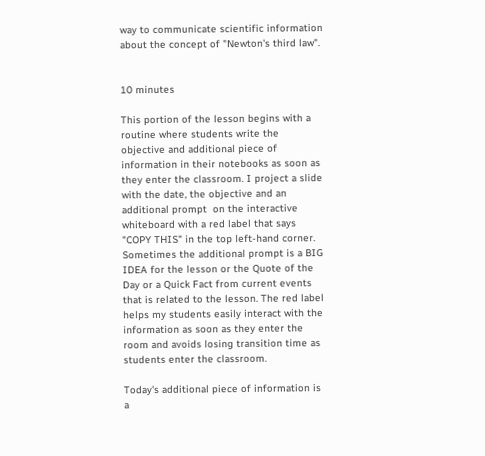way to communicate scientific information about the concept of "Newton's third law".


10 minutes

This portion of the lesson begins with a routine where students write the objective and additional piece of information in their notebooks as soon as they enter the classroom. I project a slide with the date, the objective and an additional prompt  on the interactive whiteboard with a red label that says "COPY THIS" in the top left-hand corner. Sometimes the additional prompt is a BIG IDEA for the lesson or the Quote of the Day or a Quick Fact from current events that is related to the lesson. The red label helps my students easily interact with the information as soon as they enter the room and avoids losing transition time as students enter the classroom.

Today's additional piece of information is a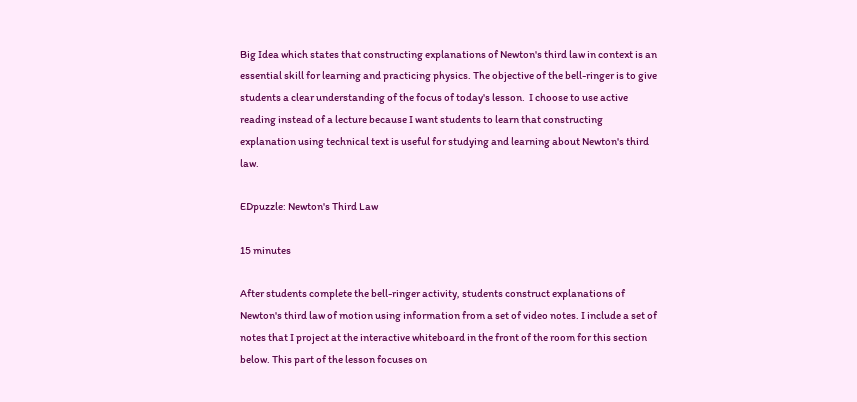Big Idea which states that constructing explanations of Newton's third law in context is an essential skill for learning and practicing physics. The objective of the bell-ringer is to give students a clear understanding of the focus of today's lesson.  I choose to use active reading instead of a lecture because I want students to learn that constructing explanation using technical text is useful for studying and learning about Newton's third law.

EDpuzzle: Newton's Third Law

15 minutes

After students complete the bell-ringer activity, students construct explanations of Newton's third law of motion using information from a set of video notes. I include a set of notes that I project at the interactive whiteboard in the front of the room for this section below. This part of the lesson focuses on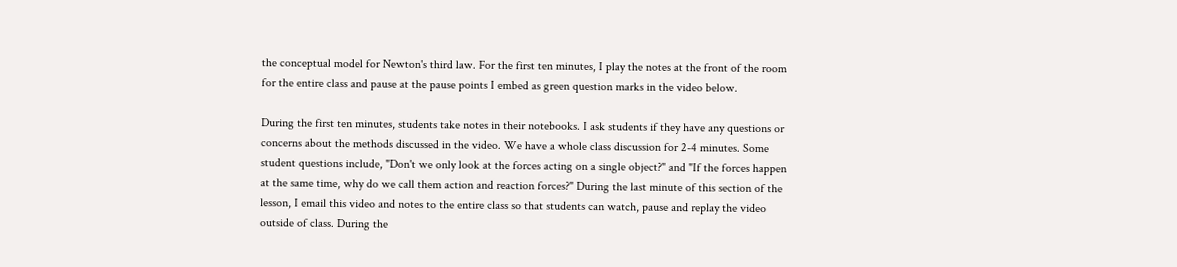the conceptual model for Newton's third law. For the first ten minutes, I play the notes at the front of the room for the entire class and pause at the pause points I embed as green question marks in the video below.

During the first ten minutes, students take notes in their notebooks. I ask students if they have any questions or concerns about the methods discussed in the video. We have a whole class discussion for 2-4 minutes. Some student questions include, "Don't we only look at the forces acting on a single object?" and "If the forces happen at the same time, why do we call them action and reaction forces?" During the last minute of this section of the lesson, I email this video and notes to the entire class so that students can watch, pause and replay the video outside of class. During the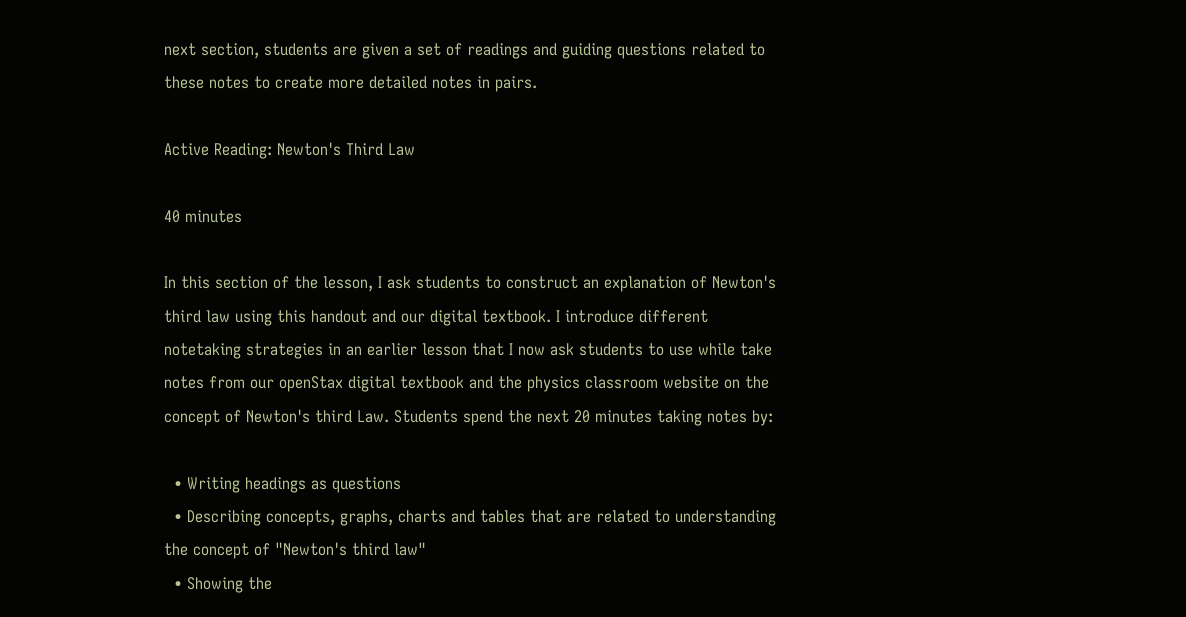next section, students are given a set of readings and guiding questions related to these notes to create more detailed notes in pairs.

Active Reading: Newton's Third Law

40 minutes

In this section of the lesson, I ask students to construct an explanation of Newton's third law using this handout and our digital textbook. I introduce different notetaking strategies in an earlier lesson that I now ask students to use while take notes from our openStax digital textbook and the physics classroom website on the concept of Newton's third Law. Students spend the next 20 minutes taking notes by:

  • Writing headings as questions
  • Describing concepts, graphs, charts and tables that are related to understanding the concept of "Newton's third law"
  • Showing the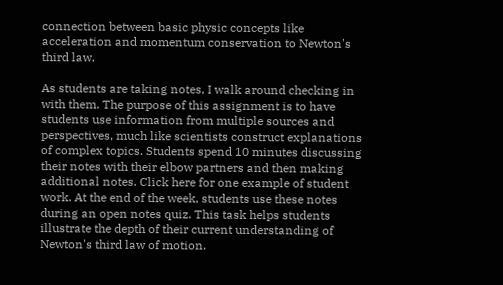connection between basic physic concepts like acceleration and momentum conservation to Newton's third law.

As students are taking notes, I walk around checking in with them. The purpose of this assignment is to have students use information from multiple sources and perspectives, much like scientists construct explanations of complex topics. Students spend 10 minutes discussing their notes with their elbow partners and then making additional notes. Click here for one example of student work. At the end of the week, students use these notes during an open notes quiz. This task helps students illustrate the depth of their current understanding of Newton's third law of motion.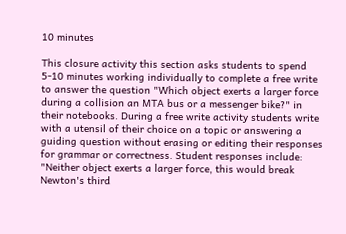10 minutes

This closure activity this section asks students to spend 5-10 minutes working individually to complete a free write to answer the question "Which object exerts a larger force during a collision an MTA bus or a messenger bike?" in their notebooks. During a free write activity students write with a utensil of their choice on a topic or answering a guiding question without erasing or editing their responses for grammar or correctness. Student responses include: "Neither object exerts a larger force, this would break Newton's third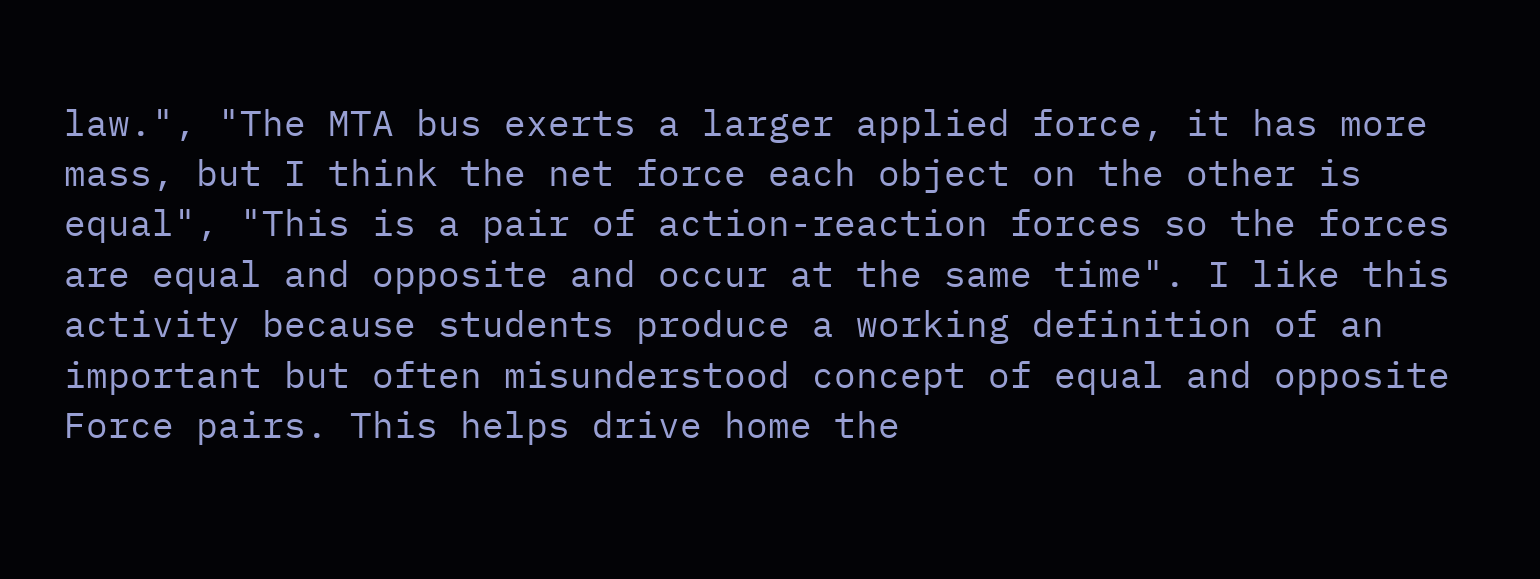law.", "The MTA bus exerts a larger applied force, it has more mass, but I think the net force each object on the other is equal", "This is a pair of action-reaction forces so the forces are equal and opposite and occur at the same time". I like this activity because students produce a working definition of an important but often misunderstood concept of equal and opposite Force pairs. This helps drive home the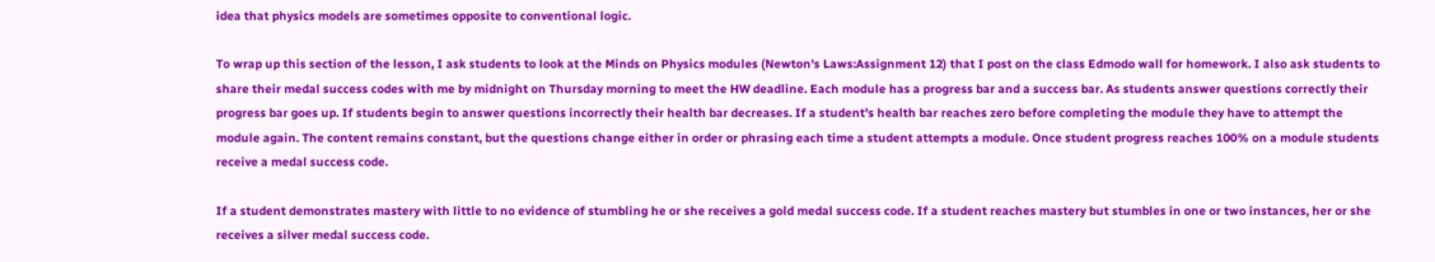idea that physics models are sometimes opposite to conventional logic.

To wrap up this section of the lesson, I ask students to look at the Minds on Physics modules (Newton's Laws:Assignment 12) that I post on the class Edmodo wall for homework. I also ask students to share their medal success codes with me by midnight on Thursday morning to meet the HW deadline. Each module has a progress bar and a success bar. As students answer questions correctly their progress bar goes up. If students begin to answer questions incorrectly their health bar decreases. If a student's health bar reaches zero before completing the module they have to attempt the module again. The content remains constant, but the questions change either in order or phrasing each time a student attempts a module. Once student progress reaches 100% on a module students receive a medal success code.

If a student demonstrates mastery with little to no evidence of stumbling he or she receives a gold medal success code. If a student reaches mastery but stumbles in one or two instances, her or she receives a silver medal success code.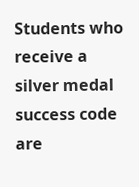Students who receive a silver medal success code are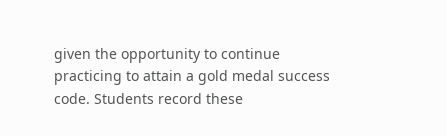given the opportunity to continue practicing to attain a gold medal success code. Students record these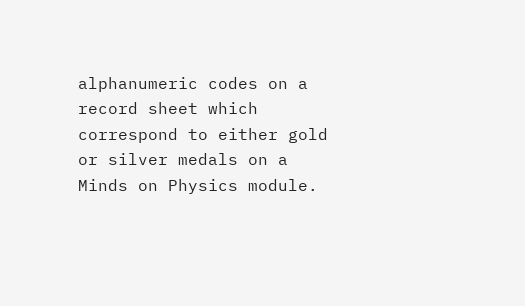alphanumeric codes on a record sheet which correspond to either gold or silver medals on a Minds on Physics module.